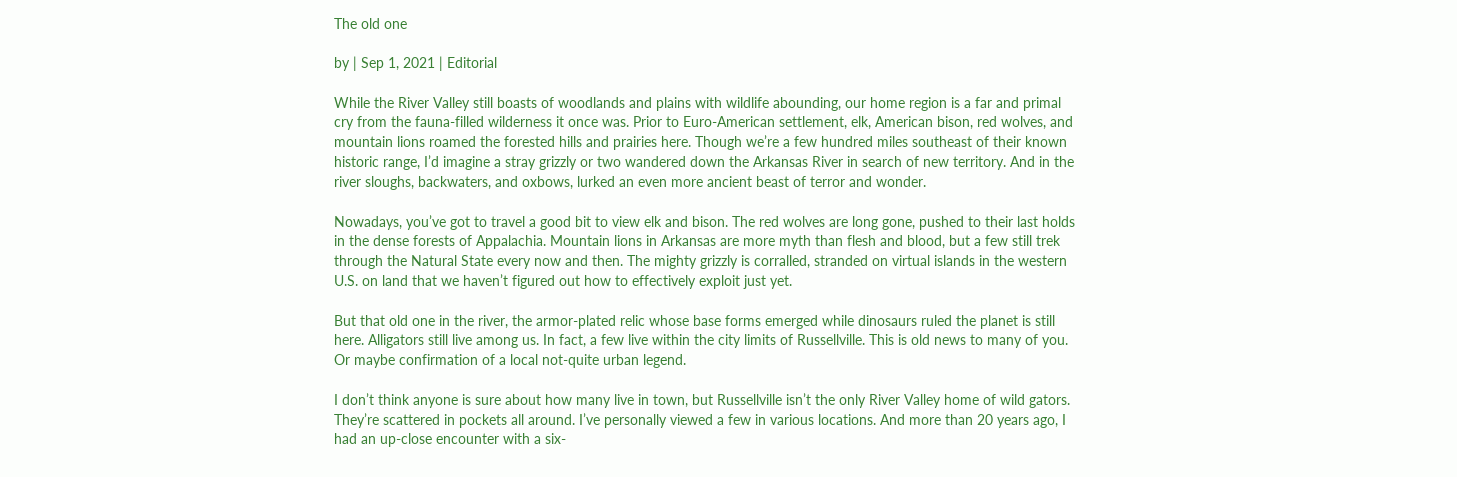The old one

by | Sep 1, 2021 | Editorial

While the River Valley still boasts of woodlands and plains with wildlife abounding, our home region is a far and primal cry from the fauna-filled wilderness it once was. Prior to Euro-American settlement, elk, American bison, red wolves, and mountain lions roamed the forested hills and prairies here. Though we’re a few hundred miles southeast of their known historic range, I’d imagine a stray grizzly or two wandered down the Arkansas River in search of new territory. And in the river sloughs, backwaters, and oxbows, lurked an even more ancient beast of terror and wonder.

Nowadays, you’ve got to travel a good bit to view elk and bison. The red wolves are long gone, pushed to their last holds in the dense forests of Appalachia. Mountain lions in Arkansas are more myth than flesh and blood, but a few still trek through the Natural State every now and then. The mighty grizzly is corralled, stranded on virtual islands in the western U.S. on land that we haven’t figured out how to effectively exploit just yet.

But that old one in the river, the armor-plated relic whose base forms emerged while dinosaurs ruled the planet is still here. Alligators still live among us. In fact, a few live within the city limits of Russellville. This is old news to many of you. Or maybe confirmation of a local not-quite urban legend.

I don’t think anyone is sure about how many live in town, but Russellville isn’t the only River Valley home of wild gators. They’re scattered in pockets all around. I’ve personally viewed a few in various locations. And more than 20 years ago, I had an up-close encounter with a six-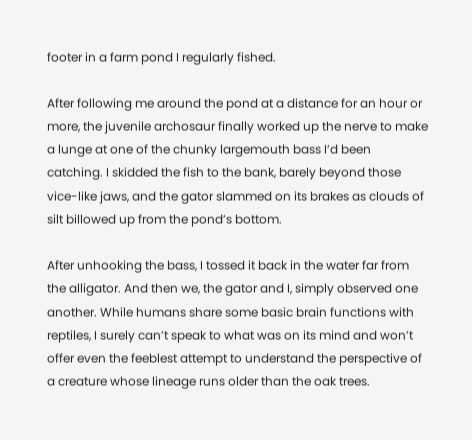footer in a farm pond I regularly fished.

After following me around the pond at a distance for an hour or more, the juvenile archosaur finally worked up the nerve to make a lunge at one of the chunky largemouth bass I’d been catching. I skidded the fish to the bank, barely beyond those vice-like jaws, and the gator slammed on its brakes as clouds of silt billowed up from the pond’s bottom.

After unhooking the bass, I tossed it back in the water far from the alligator. And then we, the gator and I, simply observed one another. While humans share some basic brain functions with reptiles, I surely can’t speak to what was on its mind and won’t offer even the feeblest attempt to understand the perspective of a creature whose lineage runs older than the oak trees.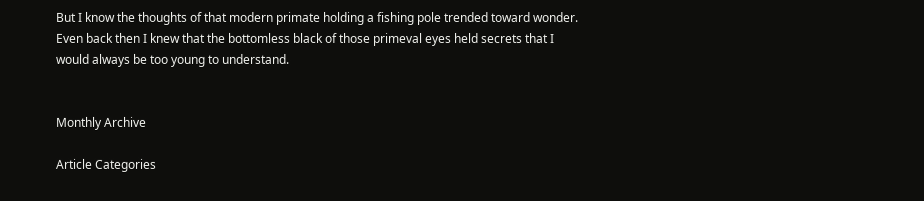But I know the thoughts of that modern primate holding a fishing pole trended toward wonder. Even back then I knew that the bottomless black of those primeval eyes held secrets that I would always be too young to understand.


Monthly Archive

Article Categories